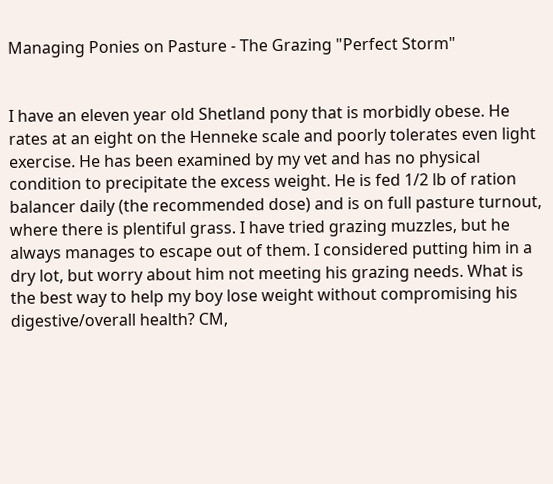Managing Ponies on Pasture - The Grazing "Perfect Storm"


I have an eleven year old Shetland pony that is morbidly obese. He rates at an eight on the Henneke scale and poorly tolerates even light exercise. He has been examined by my vet and has no physical condition to precipitate the excess weight. He is fed 1/2 lb of ration balancer daily (the recommended dose) and is on full pasture turnout, where there is plentiful grass. I have tried grazing muzzles, but he always manages to escape out of them. I considered putting him in a dry lot, but worry about him not meeting his grazing needs. What is the best way to help my boy lose weight without compromising his digestive/overall health? CM,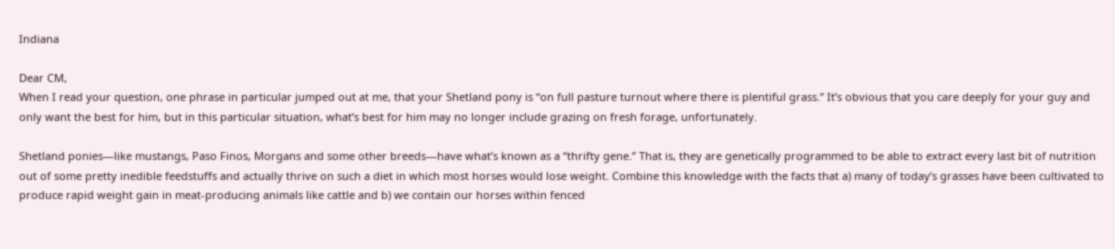Indiana

Dear CM,
When I read your question, one phrase in particular jumped out at me, that your Shetland pony is “on full pasture turnout where there is plentiful grass.” It’s obvious that you care deeply for your guy and only want the best for him, but in this particular situation, what’s best for him may no longer include grazing on fresh forage, unfortunately.

Shetland ponies—like mustangs, Paso Finos, Morgans and some other breeds—have what’s known as a “thrifty gene.” That is, they are genetically programmed to be able to extract every last bit of nutrition out of some pretty inedible feedstuffs and actually thrive on such a diet in which most horses would lose weight. Combine this knowledge with the facts that a) many of today’s grasses have been cultivated to produce rapid weight gain in meat-producing animals like cattle and b) we contain our horses within fenced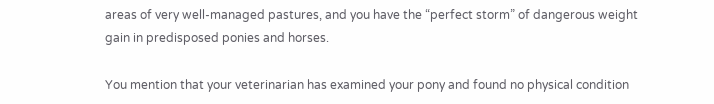areas of very well-managed pastures, and you have the “perfect storm” of dangerous weight gain in predisposed ponies and horses.

You mention that your veterinarian has examined your pony and found no physical condition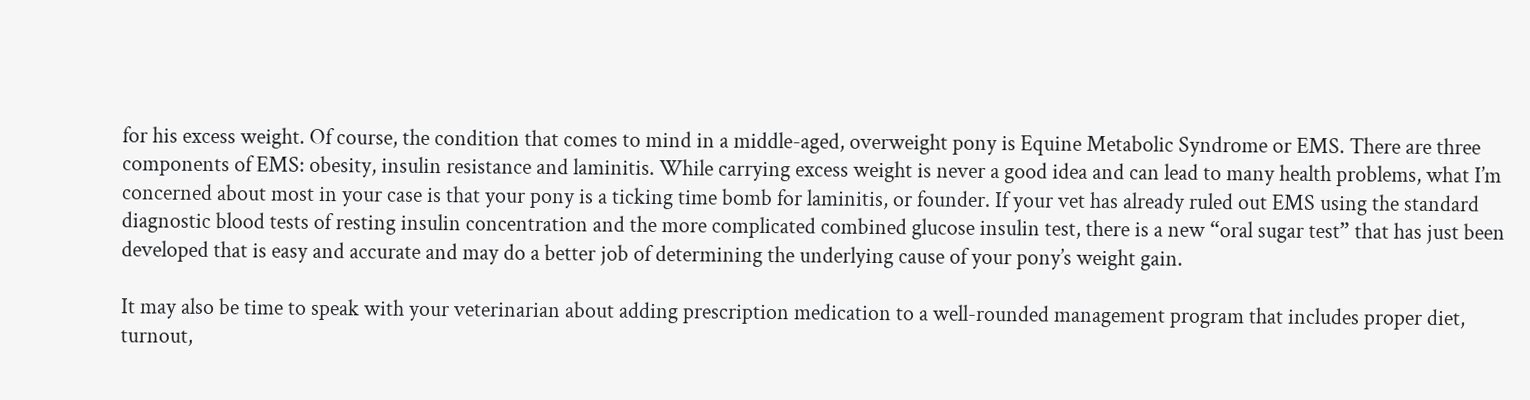for his excess weight. Of course, the condition that comes to mind in a middle-aged, overweight pony is Equine Metabolic Syndrome or EMS. There are three components of EMS: obesity, insulin resistance and laminitis. While carrying excess weight is never a good idea and can lead to many health problems, what I’m concerned about most in your case is that your pony is a ticking time bomb for laminitis, or founder. If your vet has already ruled out EMS using the standard diagnostic blood tests of resting insulin concentration and the more complicated combined glucose insulin test, there is a new “oral sugar test” that has just been developed that is easy and accurate and may do a better job of determining the underlying cause of your pony’s weight gain.

It may also be time to speak with your veterinarian about adding prescription medication to a well-rounded management program that includes proper diet, turnout,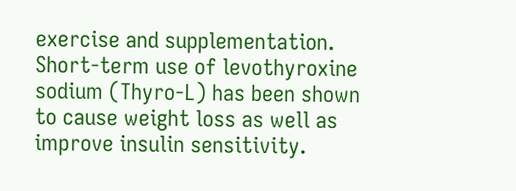exercise and supplementation. Short-term use of levothyroxine sodium (Thyro-L) has been shown to cause weight loss as well as improve insulin sensitivity.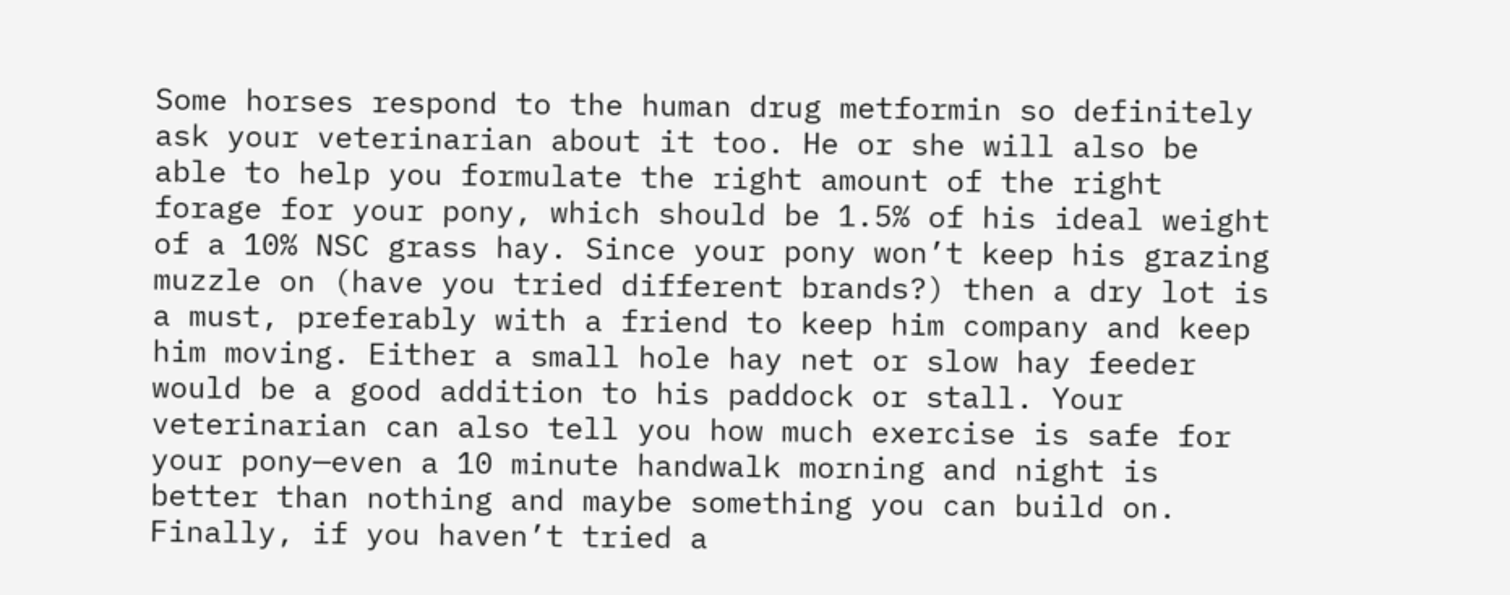Some horses respond to the human drug metformin so definitely ask your veterinarian about it too. He or she will also be able to help you formulate the right amount of the right forage for your pony, which should be 1.5% of his ideal weight of a 10% NSC grass hay. Since your pony won’t keep his grazing muzzle on (have you tried different brands?) then a dry lot is a must, preferably with a friend to keep him company and keep him moving. Either a small hole hay net or slow hay feeder would be a good addition to his paddock or stall. Your veterinarian can also tell you how much exercise is safe for your pony—even a 10 minute handwalk morning and night is better than nothing and maybe something you can build on. Finally, if you haven’t tried a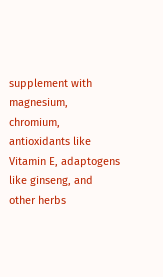supplement with magnesium, chromium, antioxidants like Vitamin E, adaptogens like ginseng, and other herbs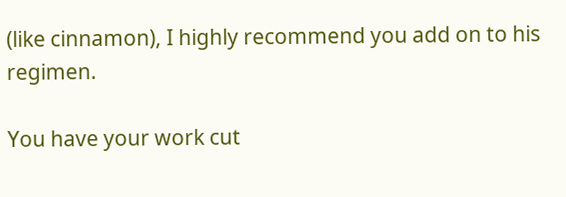(like cinnamon), I highly recommend you add on to his regimen.

You have your work cut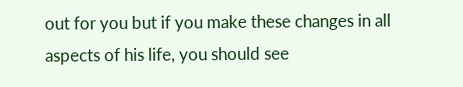out for you but if you make these changes in all aspects of his life, you should see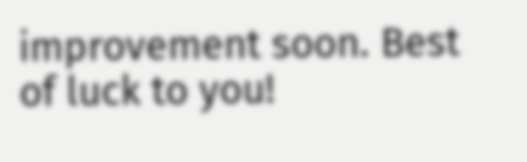improvement soon. Best of luck to you!